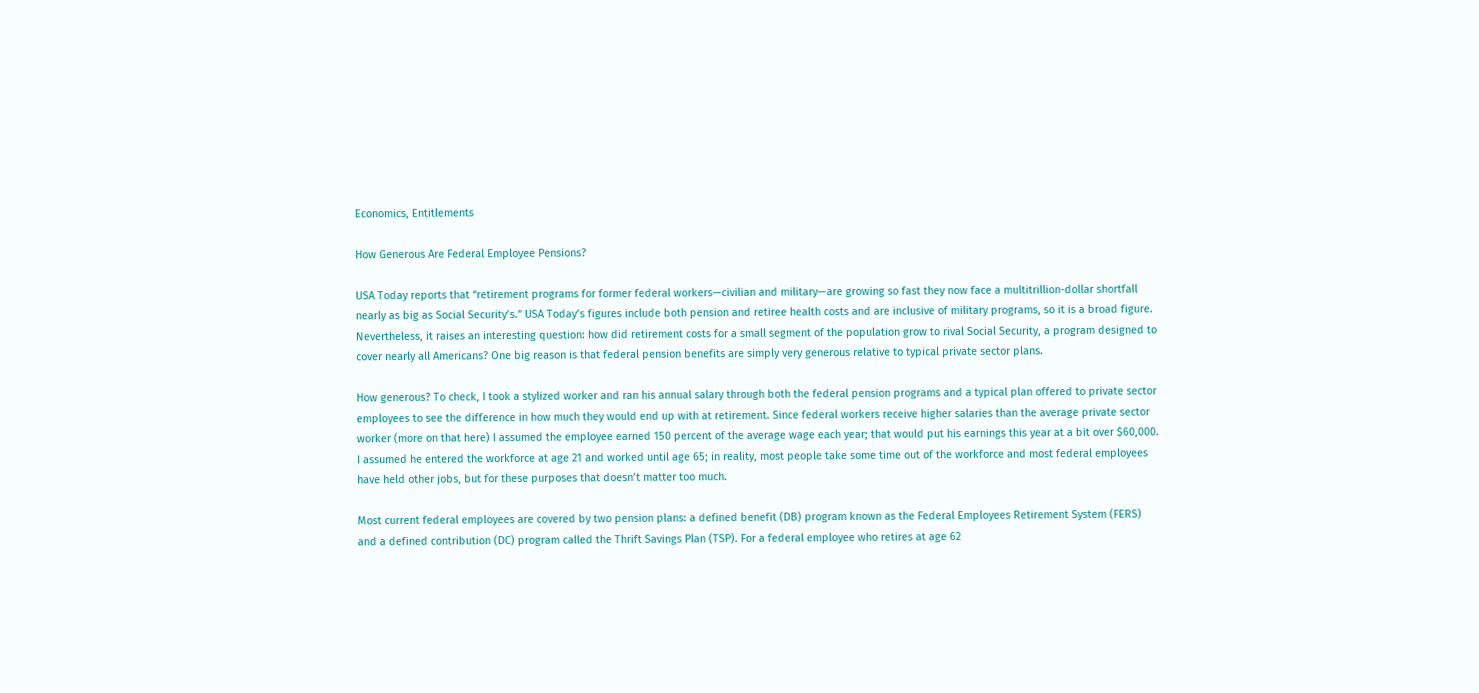Economics, Entitlements

How Generous Are Federal Employee Pensions?

USA Today reports that “retirement programs for former federal workers—civilian and military—are growing so fast they now face a multitrillion-dollar shortfall nearly as big as Social Security’s.” USA Today’s figures include both pension and retiree health costs and are inclusive of military programs, so it is a broad figure. Nevertheless, it raises an interesting question: how did retirement costs for a small segment of the population grow to rival Social Security, a program designed to cover nearly all Americans? One big reason is that federal pension benefits are simply very generous relative to typical private sector plans.

How generous? To check, I took a stylized worker and ran his annual salary through both the federal pension programs and a typical plan offered to private sector employees to see the difference in how much they would end up with at retirement. Since federal workers receive higher salaries than the average private sector worker (more on that here) I assumed the employee earned 150 percent of the average wage each year; that would put his earnings this year at a bit over $60,000. I assumed he entered the workforce at age 21 and worked until age 65; in reality, most people take some time out of the workforce and most federal employees have held other jobs, but for these purposes that doesn’t matter too much.

Most current federal employees are covered by two pension plans: a defined benefit (DB) program known as the Federal Employees Retirement System (FERS) and a defined contribution (DC) program called the Thrift Savings Plan (TSP). For a federal employee who retires at age 62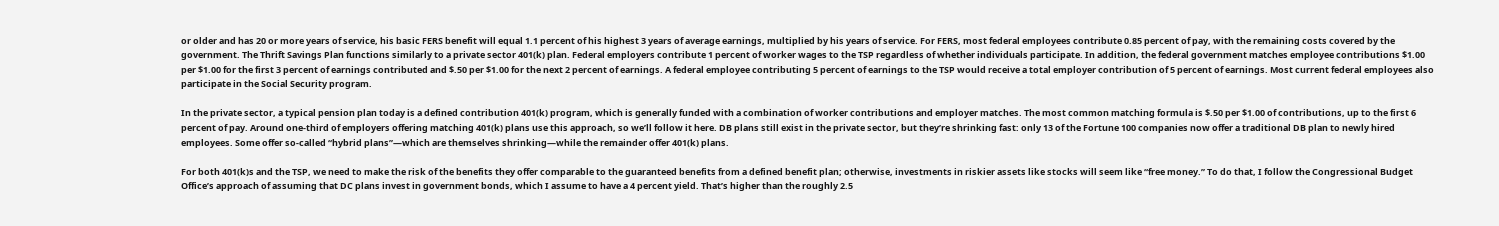or older and has 20 or more years of service, his basic FERS benefit will equal 1.1 percent of his highest 3 years of average earnings, multiplied by his years of service. For FERS, most federal employees contribute 0.85 percent of pay, with the remaining costs covered by the government. The Thrift Savings Plan functions similarly to a private sector 401(k) plan. Federal employers contribute 1 percent of worker wages to the TSP regardless of whether individuals participate. In addition, the federal government matches employee contributions $1.00 per $1.00 for the first 3 percent of earnings contributed and $.50 per $1.00 for the next 2 percent of earnings. A federal employee contributing 5 percent of earnings to the TSP would receive a total employer contribution of 5 percent of earnings. Most current federal employees also participate in the Social Security program.

In the private sector, a typical pension plan today is a defined contribution 401(k) program, which is generally funded with a combination of worker contributions and employer matches. The most common matching formula is $.50 per $1.00 of contributions, up to the first 6 percent of pay. Around one-third of employers offering matching 401(k) plans use this approach, so we’ll follow it here. DB plans still exist in the private sector, but they’re shrinking fast: only 13 of the Fortune 100 companies now offer a traditional DB plan to newly hired employees. Some offer so-called “hybrid plans”—which are themselves shrinking—while the remainder offer 401(k) plans.

For both 401(k)s and the TSP, we need to make the risk of the benefits they offer comparable to the guaranteed benefits from a defined benefit plan; otherwise, investments in riskier assets like stocks will seem like “free money.” To do that, I follow the Congressional Budget Office’s approach of assuming that DC plans invest in government bonds, which I assume to have a 4 percent yield. That’s higher than the roughly 2.5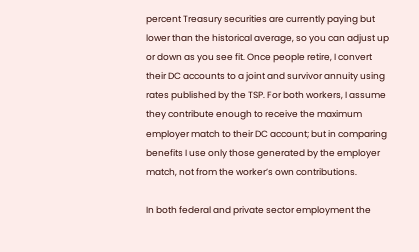percent Treasury securities are currently paying but lower than the historical average, so you can adjust up or down as you see fit. Once people retire, I convert their DC accounts to a joint and survivor annuity using rates published by the TSP. For both workers, I assume they contribute enough to receive the maximum employer match to their DC account; but in comparing benefits I use only those generated by the employer match, not from the worker’s own contributions.

In both federal and private sector employment the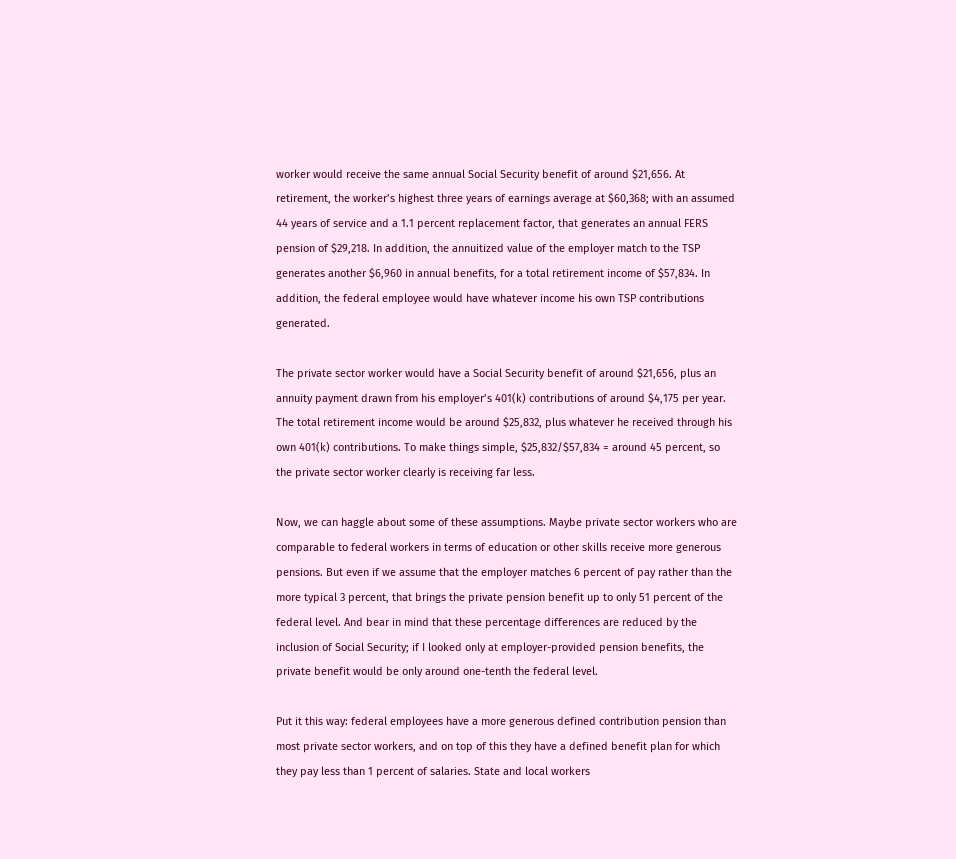worker would receive the same annual Social Security benefit of around $21,656. At retirement, the worker’s highest three years of earnings average at $60,368; with an assumed 44 years of service and a 1.1 percent replacement factor, that generates an annual FERS pension of $29,218. In addition, the annuitized value of the employer match to the TSP generates another $6,960 in annual benefits, for a total retirement income of $57,834. In addition, the federal employee would have whatever income his own TSP contributions generated.

The private sector worker would have a Social Security benefit of around $21,656, plus an annuity payment drawn from his employer’s 401(k) contributions of around $4,175 per year. The total retirement income would be around $25,832, plus whatever he received through his own 401(k) contributions. To make things simple, $25,832/$57,834 = around 45 percent, so the private sector worker clearly is receiving far less.

Now, we can haggle about some of these assumptions. Maybe private sector workers who are comparable to federal workers in terms of education or other skills receive more generous pensions. But even if we assume that the employer matches 6 percent of pay rather than the more typical 3 percent, that brings the private pension benefit up to only 51 percent of the federal level. And bear in mind that these percentage differences are reduced by the inclusion of Social Security; if I looked only at employer-provided pension benefits, the private benefit would be only around one-tenth the federal level.

Put it this way: federal employees have a more generous defined contribution pension than most private sector workers, and on top of this they have a defined benefit plan for which they pay less than 1 percent of salaries. State and local workers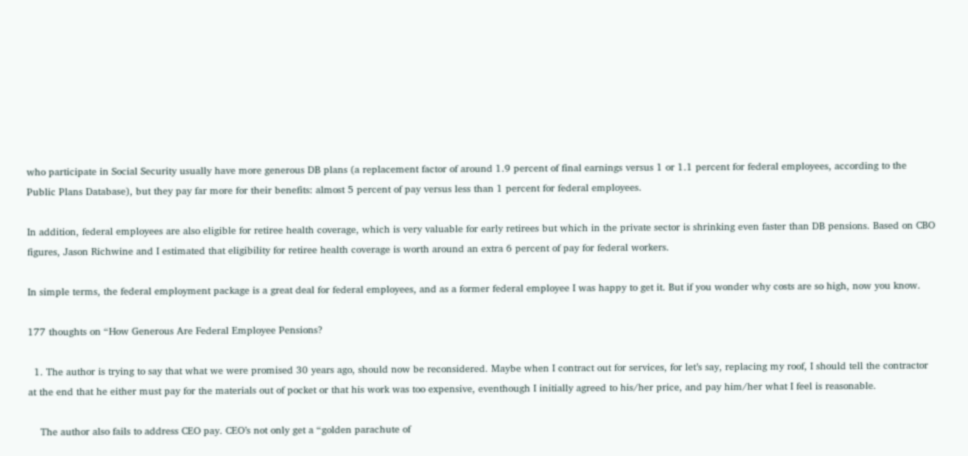who participate in Social Security usually have more generous DB plans (a replacement factor of around 1.9 percent of final earnings versus 1 or 1.1 percent for federal employees, according to the Public Plans Database), but they pay far more for their benefits: almost 5 percent of pay versus less than 1 percent for federal employees.

In addition, federal employees are also eligible for retiree health coverage, which is very valuable for early retirees but which in the private sector is shrinking even faster than DB pensions. Based on CBO figures, Jason Richwine and I estimated that eligibility for retiree health coverage is worth around an extra 6 percent of pay for federal workers.

In simple terms, the federal employment package is a great deal for federal employees, and as a former federal employee I was happy to get it. But if you wonder why costs are so high, now you know.

177 thoughts on “How Generous Are Federal Employee Pensions?

  1. The author is trying to say that what we were promised 30 years ago, should now be reconsidered. Maybe when I contract out for services, for let’s say, replacing my roof, I should tell the contractor at the end that he either must pay for the materials out of pocket or that his work was too expensive, eventhough I initially agreed to his/her price, and pay him/her what I feel is reasonable.

    The author also fails to address CEO pay. CEO’s not only get a “golden parachute of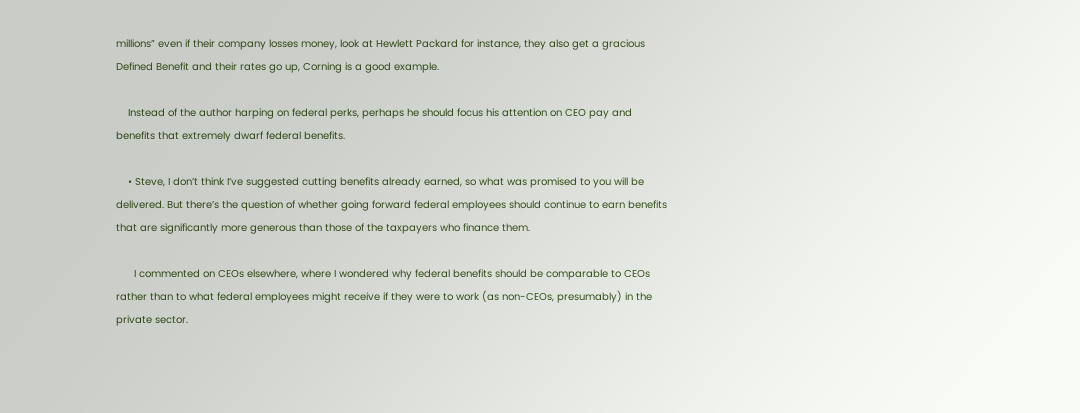millions” even if their company losses money, look at Hewlett Packard for instance, they also get a gracious Defined Benefit and their rates go up, Corning is a good example.

    Instead of the author harping on federal perks, perhaps he should focus his attention on CEO pay and benefits that extremely dwarf federal benefits.

    • Steve, I don’t think I’ve suggested cutting benefits already earned, so what was promised to you will be delivered. But there’s the question of whether going forward federal employees should continue to earn benefits that are significantly more generous than those of the taxpayers who finance them.

      I commented on CEOs elsewhere, where I wondered why federal benefits should be comparable to CEOs rather than to what federal employees might receive if they were to work (as non-CEOs, presumably) in the private sector.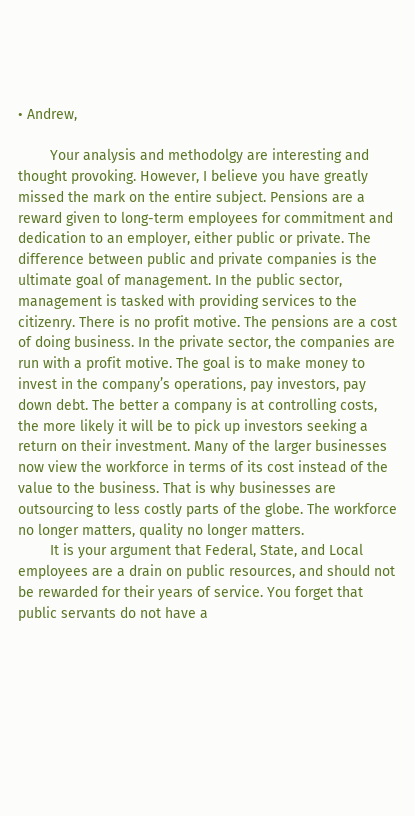• Andrew,

        Your analysis and methodolgy are interesting and thought provoking. However, I believe you have greatly missed the mark on the entire subject. Pensions are a reward given to long-term employees for commitment and dedication to an employer, either public or private. The difference between public and private companies is the ultimate goal of management. In the public sector, management is tasked with providing services to the citizenry. There is no profit motive. The pensions are a cost of doing business. In the private sector, the companies are run with a profit motive. The goal is to make money to invest in the company’s operations, pay investors, pay down debt. The better a company is at controlling costs, the more likely it will be to pick up investors seeking a return on their investment. Many of the larger businesses now view the workforce in terms of its cost instead of the value to the business. That is why businesses are outsourcing to less costly parts of the globe. The workforce no longer matters, quality no longer matters.
        It is your argument that Federal, State, and Local employees are a drain on public resources, and should not be rewarded for their years of service. You forget that public servants do not have a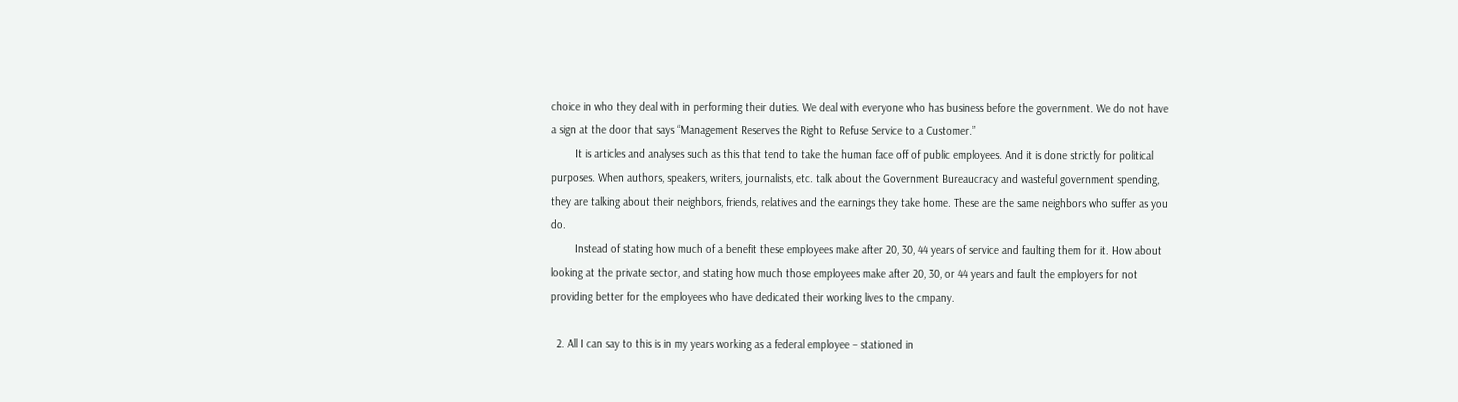choice in who they deal with in performing their duties. We deal with everyone who has business before the government. We do not have a sign at the door that says “Management Reserves the Right to Refuse Service to a Customer.”
        It is articles and analyses such as this that tend to take the human face off of public employees. And it is done strictly for political purposes. When authors, speakers, writers, journalists, etc. talk about the Government Bureaucracy and wasteful government spending, they are talking about their neighbors, friends, relatives and the earnings they take home. These are the same neighbors who suffer as you do.
        Instead of stating how much of a benefit these employees make after 20, 30, 44 years of service and faulting them for it. How about looking at the private sector, and stating how much those employees make after 20, 30, or 44 years and fault the employers for not providing better for the employees who have dedicated their working lives to the cmpany.

  2. All I can say to this is in my years working as a federal employee – stationed in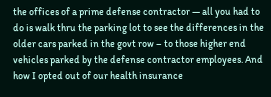the offices of a prime defense contractor — all you had to do is walk thru the parking lot to see the differences in the older cars parked in the govt row – to those higher end vehicles parked by the defense contractor employees. And how I opted out of our health insurance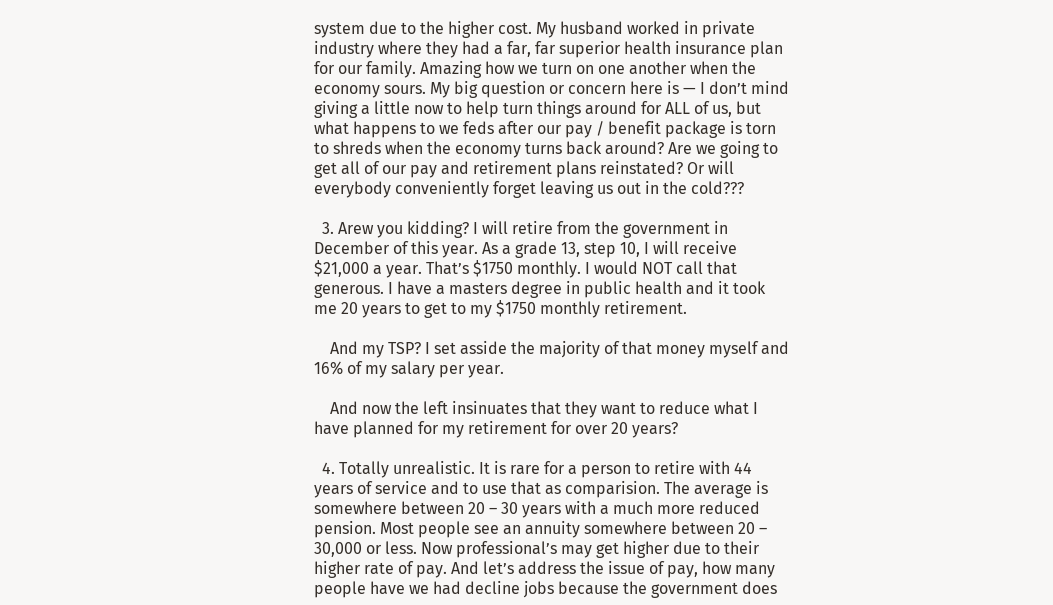system due to the higher cost. My husband worked in private industry where they had a far, far superior health insurance plan for our family. Amazing how we turn on one another when the economy sours. My big question or concern here is — I don’t mind giving a little now to help turn things around for ALL of us, but what happens to we feds after our pay / benefit package is torn to shreds when the economy turns back around? Are we going to get all of our pay and retirement plans reinstated? Or will everybody conveniently forget leaving us out in the cold???

  3. Arew you kidding? I will retire from the government in December of this year. As a grade 13, step 10, I will receive $21,000 a year. That’s $1750 monthly. I would NOT call that generous. I have a masters degree in public health and it took me 20 years to get to my $1750 monthly retirement.

    And my TSP? I set asside the majority of that money myself and 16% of my salary per year.

    And now the left insinuates that they want to reduce what I have planned for my retirement for over 20 years?

  4. Totally unrealistic. It is rare for a person to retire with 44 years of service and to use that as comparision. The average is somewhere between 20 – 30 years with a much more reduced pension. Most people see an annuity somewhere between 20 – 30,000 or less. Now professional’s may get higher due to their higher rate of pay. And let’s address the issue of pay, how many people have we had decline jobs because the government does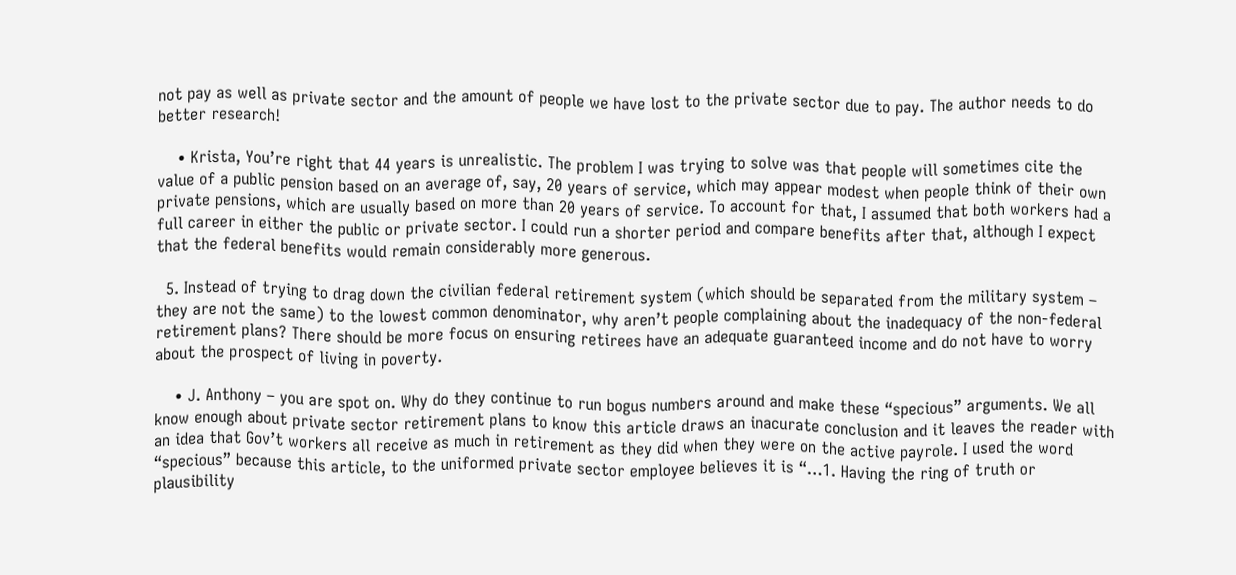not pay as well as private sector and the amount of people we have lost to the private sector due to pay. The author needs to do better research!

    • Krista, You’re right that 44 years is unrealistic. The problem I was trying to solve was that people will sometimes cite the value of a public pension based on an average of, say, 20 years of service, which may appear modest when people think of their own private pensions, which are usually based on more than 20 years of service. To account for that, I assumed that both workers had a full career in either the public or private sector. I could run a shorter period and compare benefits after that, although I expect that the federal benefits would remain considerably more generous.

  5. Instead of trying to drag down the civilian federal retirement system (which should be separated from the military system – they are not the same) to the lowest common denominator, why aren’t people complaining about the inadequacy of the non-federal retirement plans? There should be more focus on ensuring retirees have an adequate guaranteed income and do not have to worry about the prospect of living in poverty.

    • J. Anthony – you are spot on. Why do they continue to run bogus numbers around and make these “specious” arguments. We all know enough about private sector retirement plans to know this article draws an inacurate conclusion and it leaves the reader with an idea that Gov’t workers all receive as much in retirement as they did when they were on the active payrole. I used the word “specious” because this article, to the uniformed private sector employee believes it is “…1. Having the ring of truth or plausibility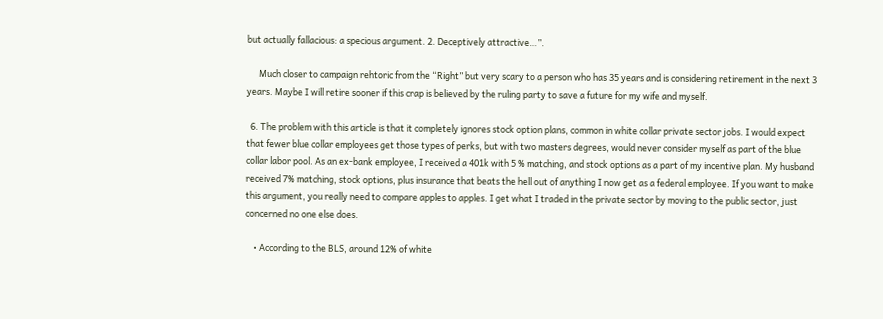but actually fallacious: a specious argument. 2. Deceptively attractive…”.

      Much closer to campaign rehtoric from the “Right” but very scary to a person who has 35 years and is considering retirement in the next 3 years. Maybe I will retire sooner if this crap is believed by the ruling party to save a future for my wife and myself.

  6. The problem with this article is that it completely ignores stock option plans, common in white collar private sector jobs. I would expect that fewer blue collar employees get those types of perks, but with two masters degrees, would never consider myself as part of the blue collar labor pool. As an ex-bank employee, I received a 401k with 5 % matching, and stock options as a part of my incentive plan. My husband received 7% matching, stock options, plus insurance that beats the hell out of anything I now get as a federal employee. If you want to make this argument, you really need to compare apples to apples. I get what I traded in the private sector by moving to the public sector, just concerned no one else does.

    • According to the BLS, around 12% of white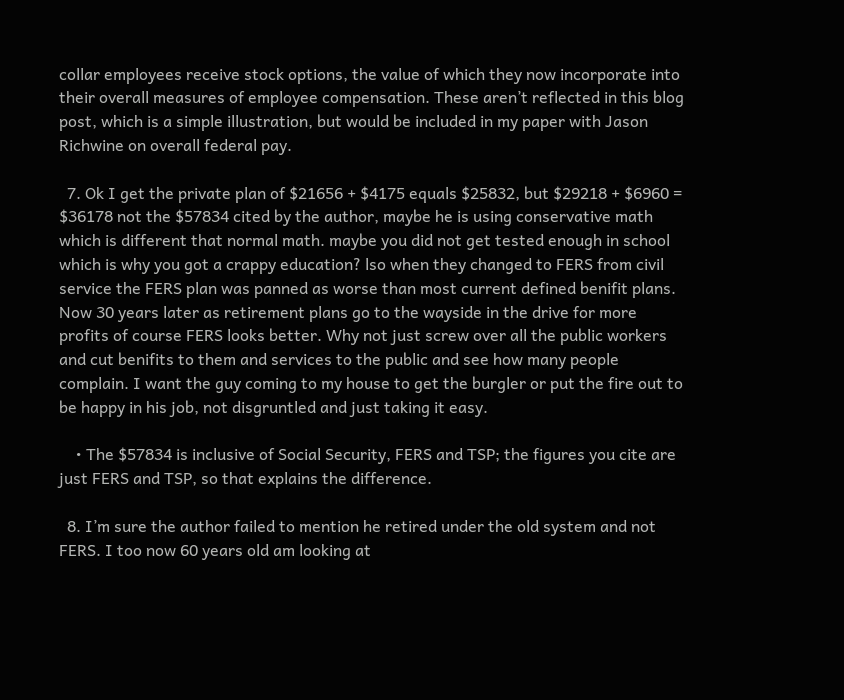collar employees receive stock options, the value of which they now incorporate into their overall measures of employee compensation. These aren’t reflected in this blog post, which is a simple illustration, but would be included in my paper with Jason Richwine on overall federal pay.

  7. Ok I get the private plan of $21656 + $4175 equals $25832, but $29218 + $6960 = $36178 not the $57834 cited by the author, maybe he is using conservative math which is different that normal math. maybe you did not get tested enough in school which is why you got a crappy education? lso when they changed to FERS from civil service the FERS plan was panned as worse than most current defined benifit plans. Now 30 years later as retirement plans go to the wayside in the drive for more profits of course FERS looks better. Why not just screw over all the public workers and cut benifits to them and services to the public and see how many people complain. I want the guy coming to my house to get the burgler or put the fire out to be happy in his job, not disgruntled and just taking it easy.

    • The $57834 is inclusive of Social Security, FERS and TSP; the figures you cite are just FERS and TSP, so that explains the difference.

  8. I’m sure the author failed to mention he retired under the old system and not FERS. I too now 60 years old am looking at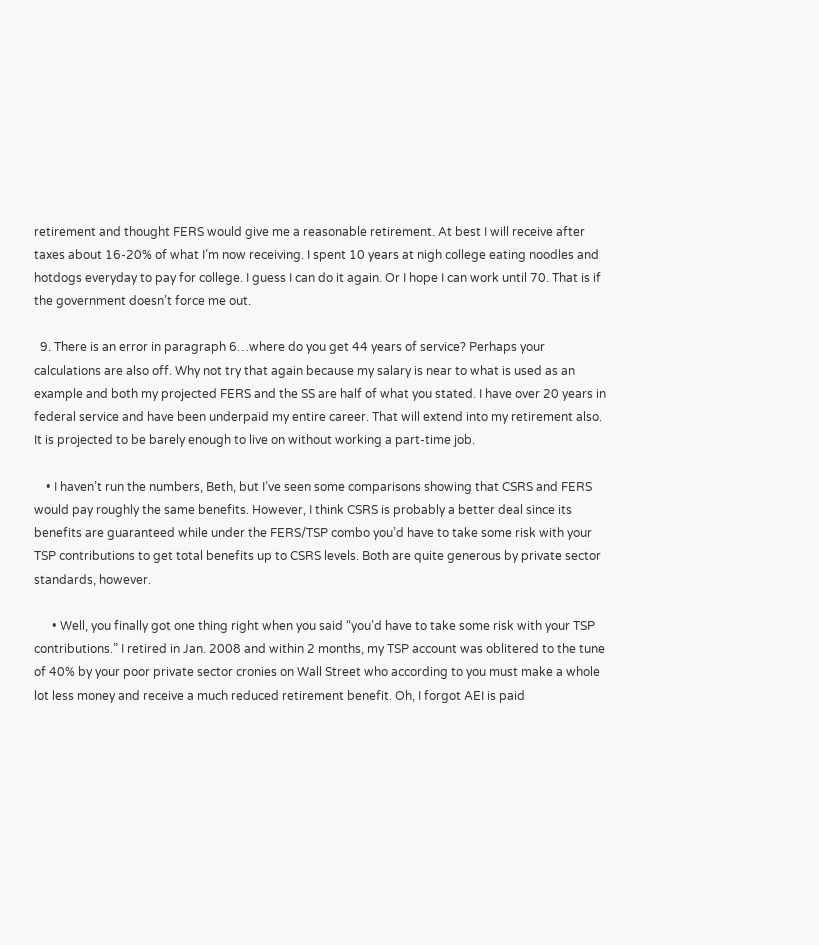retirement and thought FERS would give me a reasonable retirement. At best I will receive after taxes about 16-20% of what I’m now receiving. I spent 10 years at nigh college eating noodles and hotdogs everyday to pay for college. I guess I can do it again. Or I hope I can work until 70. That is if the government doesn’t force me out.

  9. There is an error in paragraph 6…where do you get 44 years of service? Perhaps your calculations are also off. Why not try that again because my salary is near to what is used as an example and both my projected FERS and the SS are half of what you stated. I have over 20 years in federal service and have been underpaid my entire career. That will extend into my retirement also. It is projected to be barely enough to live on without working a part-time job.

    • I haven’t run the numbers, Beth, but I’ve seen some comparisons showing that CSRS and FERS would pay roughly the same benefits. However, I think CSRS is probably a better deal since its benefits are guaranteed while under the FERS/TSP combo you’d have to take some risk with your TSP contributions to get total benefits up to CSRS levels. Both are quite generous by private sector standards, however.

      • Well, you finally got one thing right when you said “you’d have to take some risk with your TSP contributions.” I retired in Jan. 2008 and within 2 months, my TSP account was oblitered to the tune of 40% by your poor private sector cronies on Wall Street who according to you must make a whole lot less money and receive a much reduced retirement benefit. Oh, I forgot AEI is paid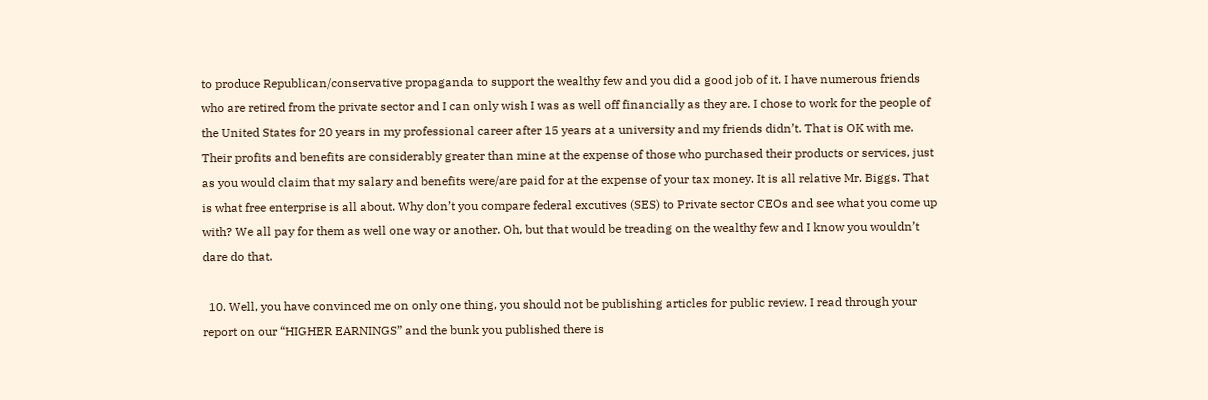to produce Republican/conservative propaganda to support the wealthy few and you did a good job of it. I have numerous friends who are retired from the private sector and I can only wish I was as well off financially as they are. I chose to work for the people of the United States for 20 years in my professional career after 15 years at a university and my friends didn’t. That is OK with me. Their profits and benefits are considerably greater than mine at the expense of those who purchased their products or services, just as you would claim that my salary and benefits were/are paid for at the expense of your tax money. It is all relative Mr. Biggs. That is what free enterprise is all about. Why don’t you compare federal excutives (SES) to Private sector CEOs and see what you come up with? We all pay for them as well one way or another. Oh, but that would be treading on the wealthy few and I know you wouldn’t dare do that.

  10. Well, you have convinced me on only one thing, you should not be publishing articles for public review. I read through your report on our “HIGHER EARNINGS” and the bunk you published there is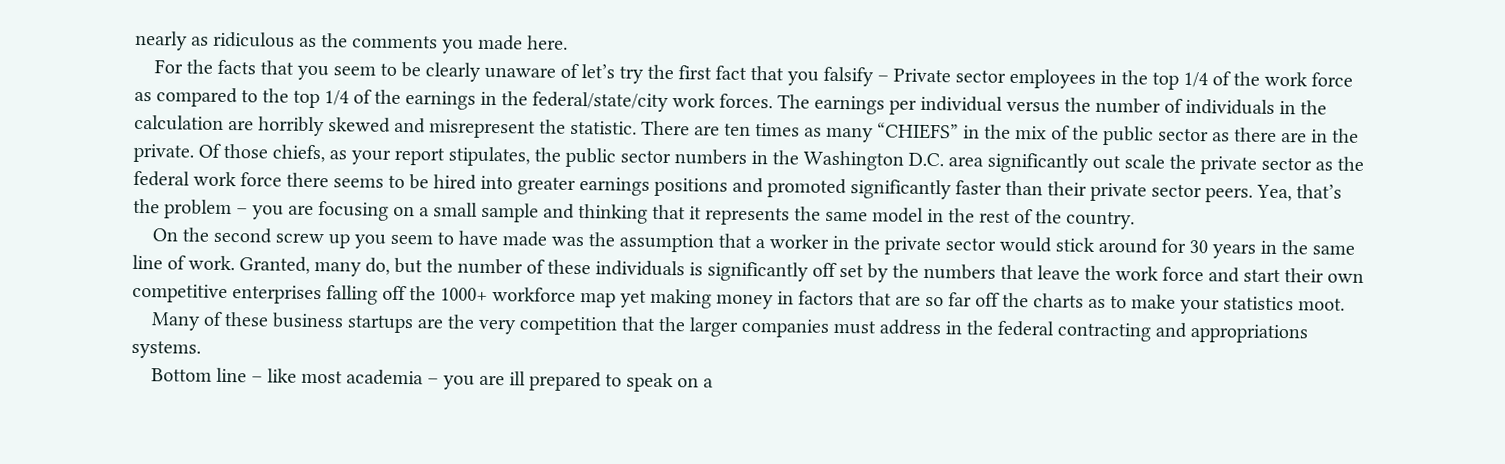nearly as ridiculous as the comments you made here.
    For the facts that you seem to be clearly unaware of let’s try the first fact that you falsify – Private sector employees in the top 1/4 of the work force as compared to the top 1/4 of the earnings in the federal/state/city work forces. The earnings per individual versus the number of individuals in the calculation are horribly skewed and misrepresent the statistic. There are ten times as many “CHIEFS” in the mix of the public sector as there are in the private. Of those chiefs, as your report stipulates, the public sector numbers in the Washington D.C. area significantly out scale the private sector as the federal work force there seems to be hired into greater earnings positions and promoted significantly faster than their private sector peers. Yea, that’s the problem – you are focusing on a small sample and thinking that it represents the same model in the rest of the country.
    On the second screw up you seem to have made was the assumption that a worker in the private sector would stick around for 30 years in the same line of work. Granted, many do, but the number of these individuals is significantly off set by the numbers that leave the work force and start their own competitive enterprises falling off the 1000+ workforce map yet making money in factors that are so far off the charts as to make your statistics moot.
    Many of these business startups are the very competition that the larger companies must address in the federal contracting and appropriations systems.
    Bottom line – like most academia – you are ill prepared to speak on a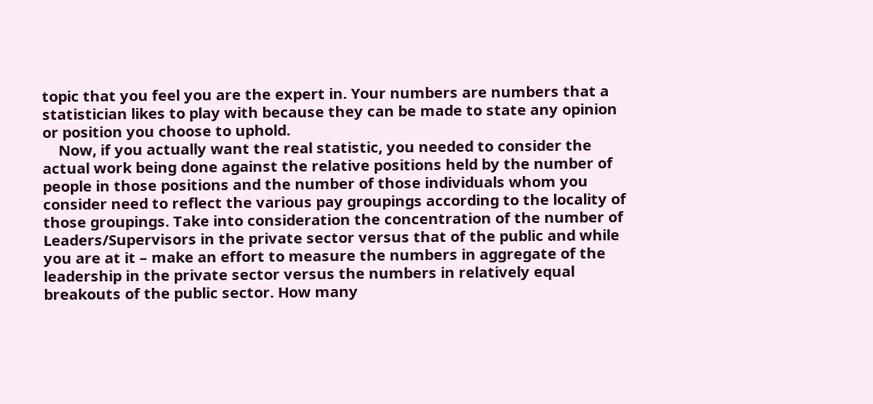topic that you feel you are the expert in. Your numbers are numbers that a statistician likes to play with because they can be made to state any opinion or position you choose to uphold.
    Now, if you actually want the real statistic, you needed to consider the actual work being done against the relative positions held by the number of people in those positions and the number of those individuals whom you consider need to reflect the various pay groupings according to the locality of those groupings. Take into consideration the concentration of the number of Leaders/Supervisors in the private sector versus that of the public and while you are at it – make an effort to measure the numbers in aggregate of the leadership in the private sector versus the numbers in relatively equal breakouts of the public sector. How many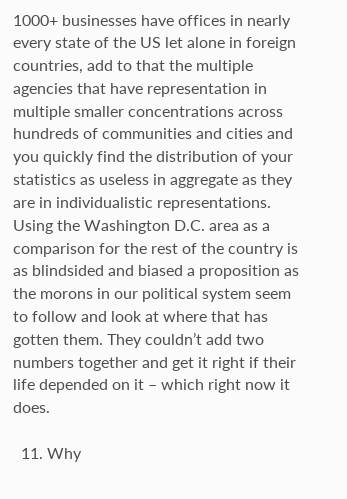1000+ businesses have offices in nearly every state of the US let alone in foreign countries, add to that the multiple agencies that have representation in multiple smaller concentrations across hundreds of communities and cities and you quickly find the distribution of your statistics as useless in aggregate as they are in individualistic representations. Using the Washington D.C. area as a comparison for the rest of the country is as blindsided and biased a proposition as the morons in our political system seem to follow and look at where that has gotten them. They couldn’t add two numbers together and get it right if their life depended on it – which right now it does.

  11. Why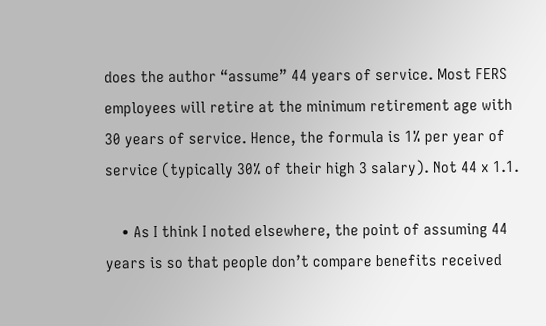does the author “assume” 44 years of service. Most FERS employees will retire at the minimum retirement age with 30 years of service. Hence, the formula is 1% per year of service (typically 30% of their high 3 salary). Not 44 x 1.1.

    • As I think I noted elsewhere, the point of assuming 44 years is so that people don’t compare benefits received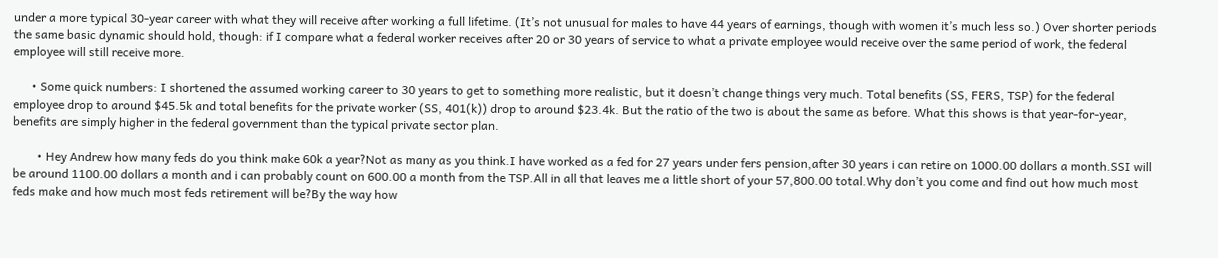under a more typical 30-year career with what they will receive after working a full lifetime. (It’s not unusual for males to have 44 years of earnings, though with women it’s much less so.) Over shorter periods the same basic dynamic should hold, though: if I compare what a federal worker receives after 20 or 30 years of service to what a private employee would receive over the same period of work, the federal employee will still receive more.

      • Some quick numbers: I shortened the assumed working career to 30 years to get to something more realistic, but it doesn’t change things very much. Total benefits (SS, FERS, TSP) for the federal employee drop to around $45.5k and total benefits for the private worker (SS, 401(k)) drop to around $23.4k. But the ratio of the two is about the same as before. What this shows is that year-for-year, benefits are simply higher in the federal government than the typical private sector plan.

        • Hey Andrew how many feds do you think make 60k a year?Not as many as you think.I have worked as a fed for 27 years under fers pension,after 30 years i can retire on 1000.00 dollars a month.SSI will be around 1100.00 dollars a month and i can probably count on 600.00 a month from the TSP.All in all that leaves me a little short of your 57,800.00 total.Why don’t you come and find out how much most feds make and how much most feds retirement will be?By the way how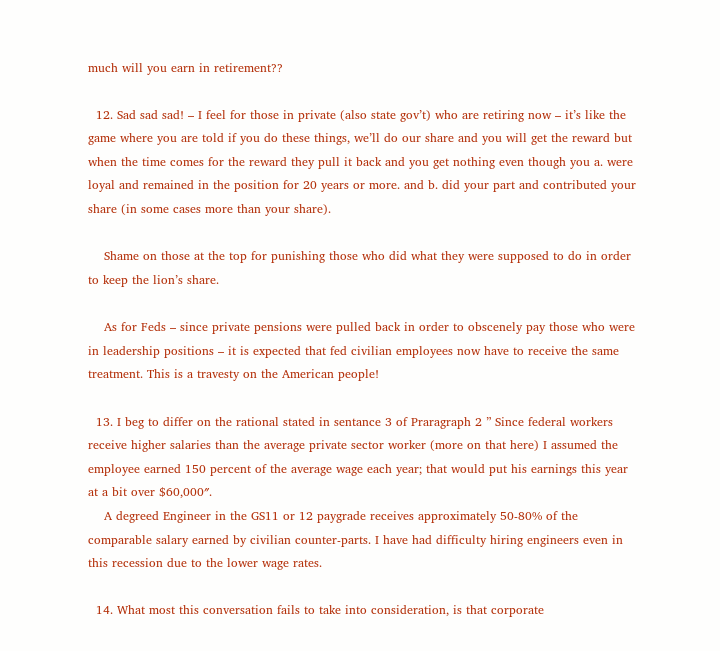much will you earn in retirement??

  12. Sad sad sad! – I feel for those in private (also state gov’t) who are retiring now – it’s like the game where you are told if you do these things, we’ll do our share and you will get the reward but when the time comes for the reward they pull it back and you get nothing even though you a. were loyal and remained in the position for 20 years or more. and b. did your part and contributed your share (in some cases more than your share).

    Shame on those at the top for punishing those who did what they were supposed to do in order to keep the lion’s share.

    As for Feds – since private pensions were pulled back in order to obscenely pay those who were in leadership positions – it is expected that fed civilian employees now have to receive the same treatment. This is a travesty on the American people!

  13. I beg to differ on the rational stated in sentance 3 of Praragraph 2 ” Since federal workers receive higher salaries than the average private sector worker (more on that here) I assumed the employee earned 150 percent of the average wage each year; that would put his earnings this year at a bit over $60,000″.
    A degreed Engineer in the GS11 or 12 paygrade receives approximately 50-80% of the comparable salary earned by civilian counter-parts. I have had difficulty hiring engineers even in this recession due to the lower wage rates.

  14. What most this conversation fails to take into consideration, is that corporate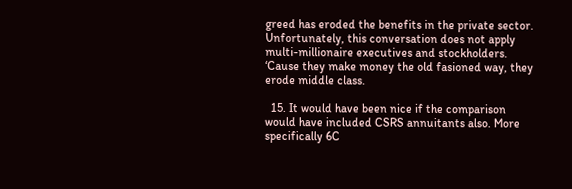greed has eroded the benefits in the private sector. Unfortunately, this conversation does not apply multi-millionaire executives and stockholders. ‘Cause they make money the old fasioned way, they erode middle class.

  15. It would have been nice if the comparison would have included CSRS annuitants also. More specifically 6C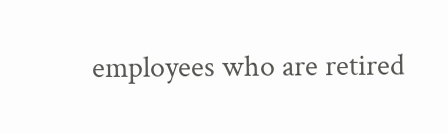employees who are retired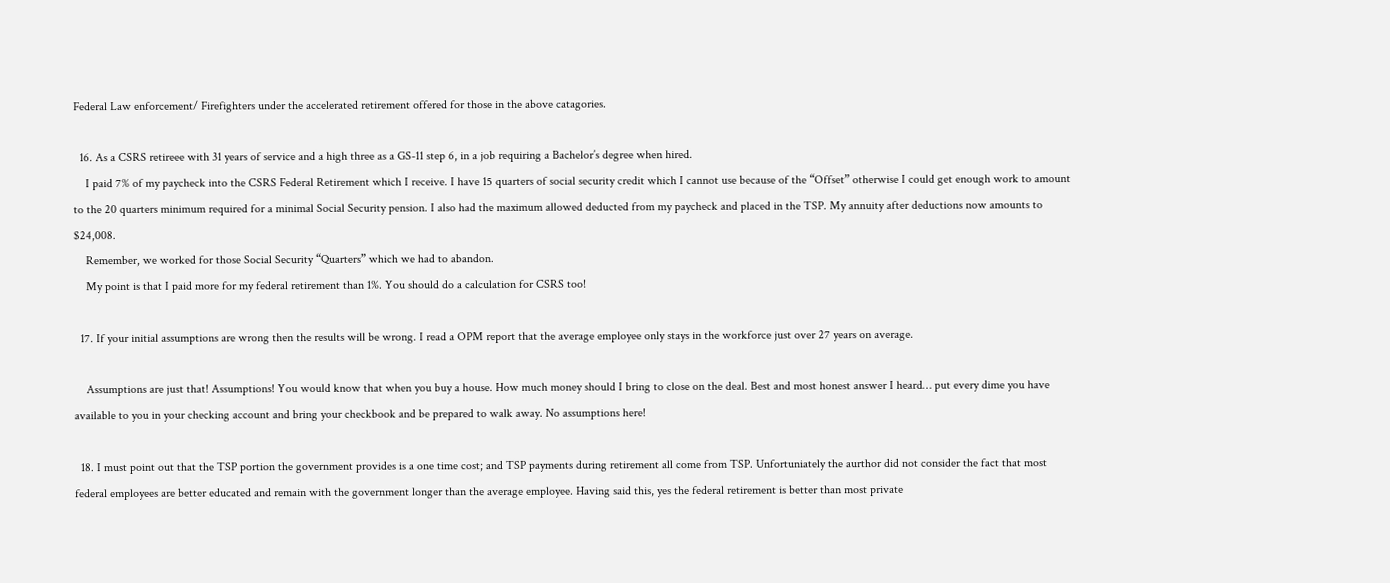Federal Law enforcement/ Firefighters under the accelerated retirement offered for those in the above catagories.

  16. As a CSRS retireee with 31 years of service and a high three as a GS-11 step 6, in a job requiring a Bachelor’s degree when hired.
    I paid 7% of my paycheck into the CSRS Federal Retirement which I receive. I have 15 quarters of social security credit which I cannot use because of the “Offset” otherwise I could get enough work to amount to the 20 quarters minimum required for a minimal Social Security pension. I also had the maximum allowed deducted from my paycheck and placed in the TSP. My annuity after deductions now amounts to $24,008.
    Remember, we worked for those Social Security “Quarters” which we had to abandon.
    My point is that I paid more for my federal retirement than 1%. You should do a calculation for CSRS too!

  17. If your initial assumptions are wrong then the results will be wrong. I read a OPM report that the average employee only stays in the workforce just over 27 years on average.

    Assumptions are just that! Assumptions! You would know that when you buy a house. How much money should I bring to close on the deal. Best and most honest answer I heard… put every dime you have available to you in your checking account and bring your checkbook and be prepared to walk away. No assumptions here!

  18. I must point out that the TSP portion the government provides is a one time cost; and TSP payments during retirement all come from TSP. Unfortuniately the aurthor did not consider the fact that most federal employees are better educated and remain with the government longer than the average employee. Having said this, yes the federal retirement is better than most private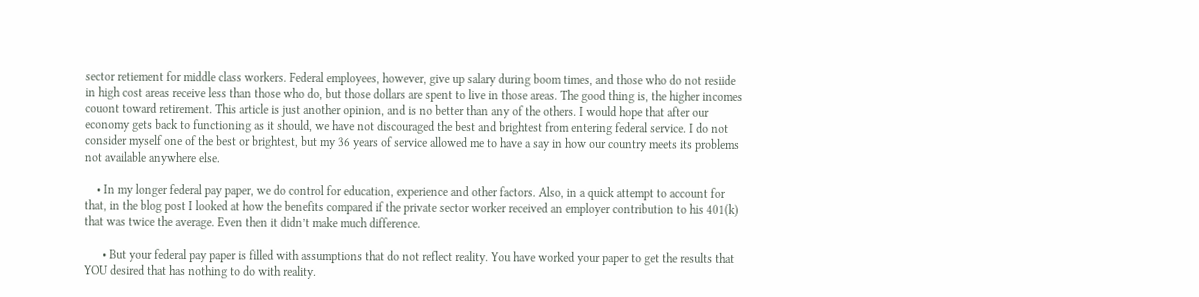sector retiement for middle class workers. Federal employees, however, give up salary during boom times, and those who do not resiide in high cost areas receive less than those who do, but those dollars are spent to live in those areas. The good thing is, the higher incomes couont toward retirement. This article is just another opinion, and is no better than any of the others. I would hope that after our economy gets back to functioning as it should, we have not discouraged the best and brightest from entering federal service. I do not consider myself one of the best or brightest, but my 36 years of service allowed me to have a say in how our country meets its problems not available anywhere else.

    • In my longer federal pay paper, we do control for education, experience and other factors. Also, in a quick attempt to account for that, in the blog post I looked at how the benefits compared if the private sector worker received an employer contribution to his 401(k) that was twice the average. Even then it didn’t make much difference.

      • But your federal pay paper is filled with assumptions that do not reflect reality. You have worked your paper to get the results that YOU desired that has nothing to do with reality.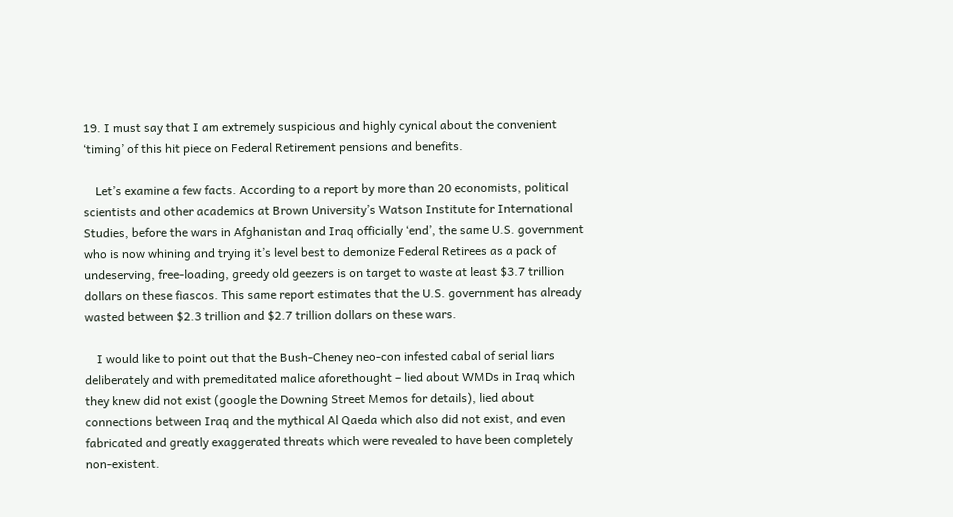19. I must say that I am extremely suspicious and highly cynical about the convenient ‘timing’ of this hit piece on Federal Retirement pensions and benefits.

    Let’s examine a few facts. According to a report by more than 20 economists, political scientists and other academics at Brown University’s Watson Institute for International Studies, before the wars in Afghanistan and Iraq officially ‘end’, the same U.S. government who is now whining and trying it’s level best to demonize Federal Retirees as a pack of undeserving, free-loading, greedy old geezers is on target to waste at least $3.7 trillion dollars on these fiascos. This same report estimates that the U.S. government has already wasted between $2.3 trillion and $2.7 trillion dollars on these wars.

    I would like to point out that the Bush-Cheney neo-con infested cabal of serial liars deliberately and with premeditated malice aforethought – lied about WMDs in Iraq which they knew did not exist (google the Downing Street Memos for details), lied about connections between Iraq and the mythical Al Qaeda which also did not exist, and even fabricated and greatly exaggerated threats which were revealed to have been completely non-existent.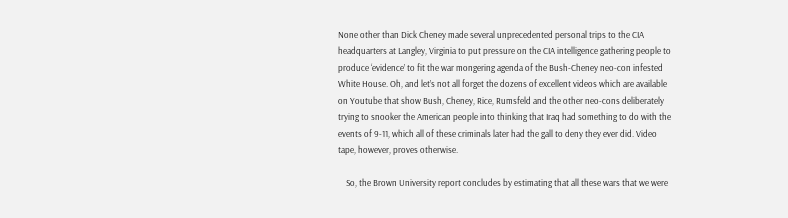None other than Dick Cheney made several unprecedented personal trips to the CIA headquarters at Langley, Virginia to put pressure on the CIA intelligence gathering people to produce ‘evidence’ to fit the war mongering agenda of the Bush-Cheney neo-con infested White House. Oh, and let’s not all forget the dozens of excellent videos which are available on Youtube that show Bush, Cheney, Rice, Rumsfeld and the other neo-cons deliberately trying to snooker the American people into thinking that Iraq had something to do with the events of 9-11, which all of these criminals later had the gall to deny they ever did. Video tape, however, proves otherwise.

    So, the Brown University report concludes by estimating that all these wars that we were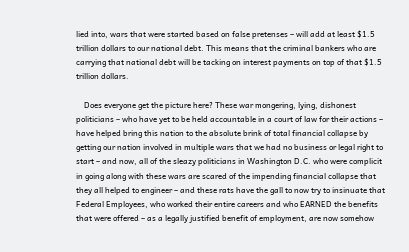lied into, wars that were started based on false pretenses – will add at least $1.5 trillion dollars to our national debt. This means that the criminal bankers who are carrying that national debt will be tacking on interest payments on top of that $1.5 trillion dollars.

    Does everyone get the picture here? These war mongering, lying, dishonest politicians – who have yet to be held accountable in a court of law for their actions – have helped bring this nation to the absolute brink of total financial collapse by getting our nation involved in multiple wars that we had no business or legal right to start – and now, all of the sleazy politicians in Washington D.C. who were complicit in going along with these wars are scared of the impending financial collapse that they all helped to engineer – and these rats have the gall to now try to insinuate that Federal Employees, who worked their entire careers and who EARNED the benefits that were offered – as a legally justified benefit of employment, are now somehow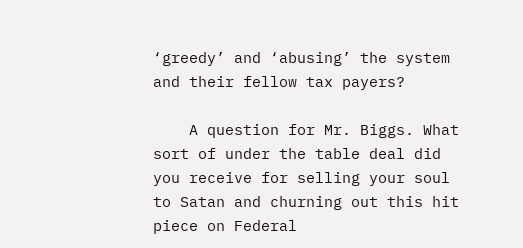‘greedy’ and ‘abusing’ the system and their fellow tax payers?

    A question for Mr. Biggs. What sort of under the table deal did you receive for selling your soul to Satan and churning out this hit piece on Federal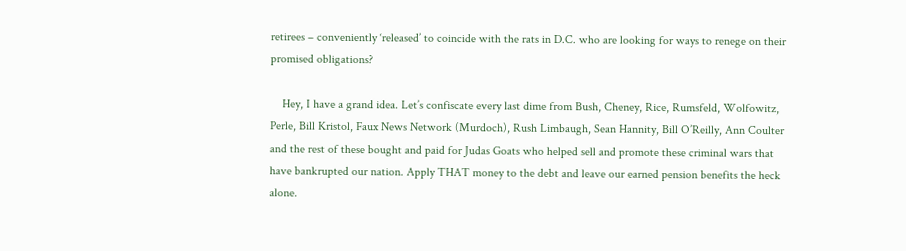retirees – conveniently ‘released’ to coincide with the rats in D.C. who are looking for ways to renege on their promised obligations?

    Hey, I have a grand idea. Let’s confiscate every last dime from Bush, Cheney, Rice, Rumsfeld, Wolfowitz, Perle, Bill Kristol, Faux News Network (Murdoch), Rush Limbaugh, Sean Hannity, Bill O’Reilly, Ann Coulter and the rest of these bought and paid for Judas Goats who helped sell and promote these criminal wars that have bankrupted our nation. Apply THAT money to the debt and leave our earned pension benefits the heck alone.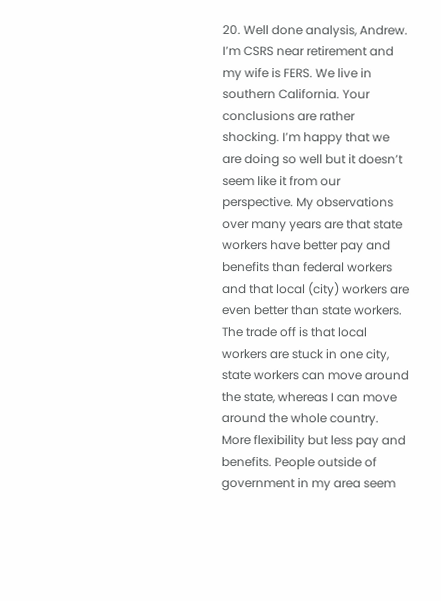20. Well done analysis, Andrew. I’m CSRS near retirement and my wife is FERS. We live in southern California. Your conclusions are rather shocking. I’m happy that we are doing so well but it doesn’t seem like it from our perspective. My observations over many years are that state workers have better pay and benefits than federal workers and that local (city) workers are even better than state workers. The trade off is that local workers are stuck in one city, state workers can move around the state, whereas I can move around the whole country. More flexibility but less pay and benefits. People outside of government in my area seem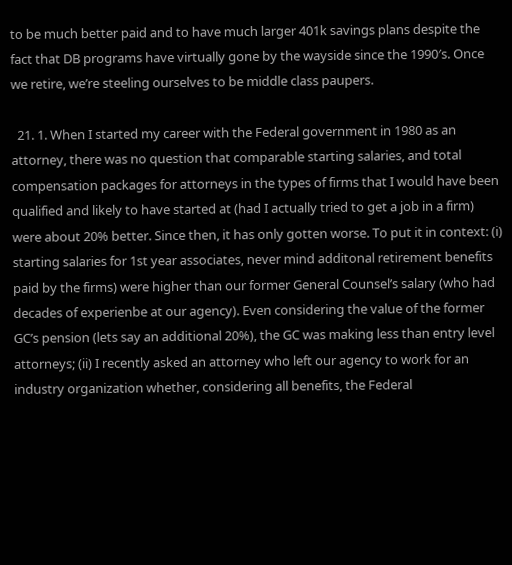to be much better paid and to have much larger 401k savings plans despite the fact that DB programs have virtually gone by the wayside since the 1990′s. Once we retire, we’re steeling ourselves to be middle class paupers.

  21. 1. When I started my career with the Federal government in 1980 as an attorney, there was no question that comparable starting salaries, and total compensation packages for attorneys in the types of firms that I would have been qualified and likely to have started at (had I actually tried to get a job in a firm) were about 20% better. Since then, it has only gotten worse. To put it in context: (i) starting salaries for 1st year associates, never mind additonal retirement benefits paid by the firms) were higher than our former General Counsel’s salary (who had decades of experienbe at our agency). Even considering the value of the former GC’s pension (lets say an additional 20%), the GC was making less than entry level attorneys; (ii) I recently asked an attorney who left our agency to work for an industry organization whether, considering all benefits, the Federal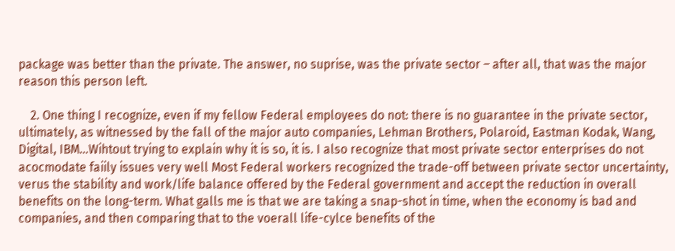package was better than the private. The answer, no suprise, was the private sector – after all, that was the major reason this person left.

    2. One thing I recognize, even if my fellow Federal employees do not: there is no guarantee in the private sector, ultimately, as witnessed by the fall of the major auto companies, Lehman Brothers, Polaroid, Eastman Kodak, Wang, Digital, IBM…Wihtout trying to explain why it is so, it is. I also recognize that most private sector enterprises do not acocmodate faiily issues very well Most Federal workers recognized the trade-off between private sector uncertainty, verus the stability and work/life balance offered by the Federal government and accept the reduction in overall benefits on the long-term. What galls me is that we are taking a snap-shot in time, when the economy is bad and companies, and then comparing that to the voerall life-cylce benefits of the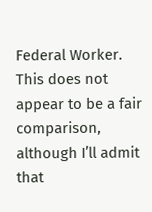Federal Worker. This does not appear to be a fair comparison, although I’ll admit that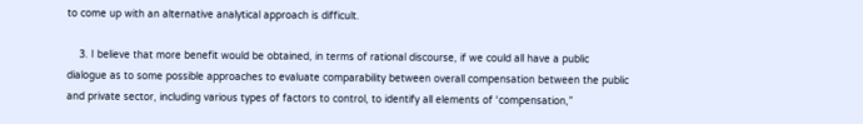to come up with an alternative analytical approach is difficult.

    3. I believe that more benefit would be obtained, in terms of rational discourse, if we could all have a public dialogue as to some possible approaches to evaluate comparability between overall compensation between the public and private sector, including various types of factors to control, to identify all elements of ‘compensation,”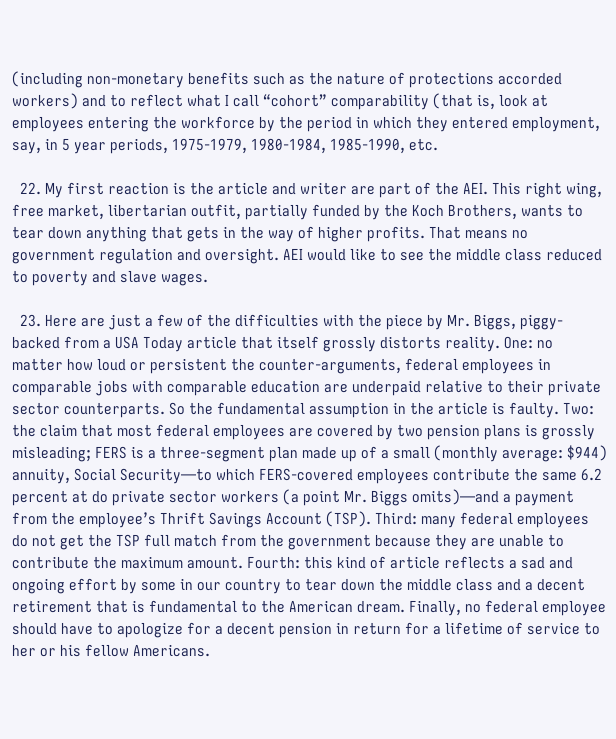(including non-monetary benefits such as the nature of protections accorded workers) and to reflect what I call “cohort” comparability (that is, look at employees entering the workforce by the period in which they entered employment, say, in 5 year periods, 1975-1979, 1980-1984, 1985-1990, etc.

  22. My first reaction is the article and writer are part of the AEI. This right wing, free market, libertarian outfit, partially funded by the Koch Brothers, wants to tear down anything that gets in the way of higher profits. That means no government regulation and oversight. AEI would like to see the middle class reduced to poverty and slave wages.

  23. Here are just a few of the difficulties with the piece by Mr. Biggs, piggy-backed from a USA Today article that itself grossly distorts reality. One: no matter how loud or persistent the counter-arguments, federal employees in comparable jobs with comparable education are underpaid relative to their private sector counterparts. So the fundamental assumption in the article is faulty. Two: the claim that most federal employees are covered by two pension plans is grossly misleading; FERS is a three-segment plan made up of a small (monthly average: $944) annuity, Social Security—to which FERS-covered employees contribute the same 6.2 percent at do private sector workers (a point Mr. Biggs omits)—and a payment from the employee’s Thrift Savings Account (TSP). Third: many federal employees do not get the TSP full match from the government because they are unable to contribute the maximum amount. Fourth: this kind of article reflects a sad and ongoing effort by some in our country to tear down the middle class and a decent retirement that is fundamental to the American dream. Finally, no federal employee should have to apologize for a decent pension in return for a lifetime of service to her or his fellow Americans.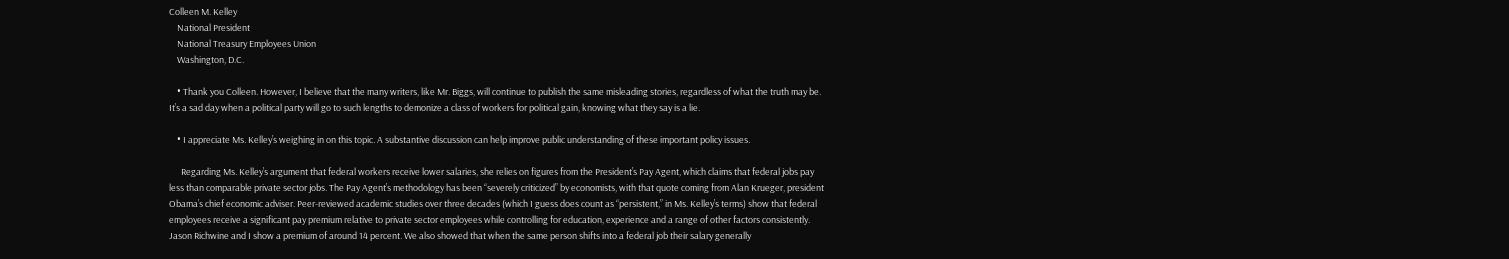Colleen M. Kelley
    National President
    National Treasury Employees Union
    Washington, D.C.

    • Thank you Colleen. However, I believe that the many writers, like Mr. Biggs, will continue to publish the same misleading stories, regardless of what the truth may be. It’s a sad day when a political party will go to such lengths to demonize a class of workers for political gain, knowing what they say is a lie.

    • I appreciate Ms. Kelley’s weighing in on this topic. A substantive discussion can help improve public understanding of these important policy issues.

      Regarding Ms. Kelley’s argument that federal workers receive lower salaries, she relies on figures from the President’s Pay Agent, which claims that federal jobs pay less than comparable private sector jobs. The Pay Agent’s methodology has been “severely criticized” by economists, with that quote coming from Alan Krueger, president Obama’s chief economic adviser. Peer-reviewed academic studies over three decades (which I guess does count as “persistent,” in Ms. Kelley’s terms) show that federal employees receive a significant pay premium relative to private sector employees while controlling for education, experience and a range of other factors consistently. Jason Richwine and I show a premium of around 14 percent. We also showed that when the same person shifts into a federal job their salary generally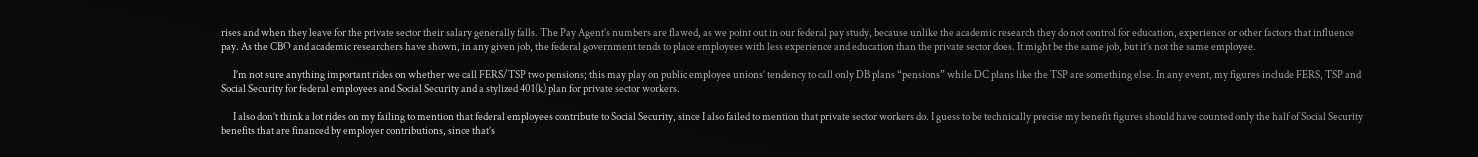rises and when they leave for the private sector their salary generally falls. The Pay Agent’s numbers are flawed, as we point out in our federal pay study, because unlike the academic research they do not control for education, experience or other factors that influence pay. As the CBO and academic researchers have shown, in any given job, the federal government tends to place employees with less experience and education than the private sector does. It might be the same job, but it’s not the same employee.

      I’m not sure anything important rides on whether we call FERS/TSP two pensions; this may play on public employee unions’ tendency to call only DB plans “pensions” while DC plans like the TSP are something else. In any event, my figures include FERS, TSP and Social Security for federal employees and Social Security and a stylized 401(k) plan for private sector workers.

      I also don’t think a lot rides on my failing to mention that federal employees contribute to Social Security, since I also failed to mention that private sector workers do. I guess to be technically precise my benefit figures should have counted only the half of Social Security benefits that are financed by employer contributions, since that’s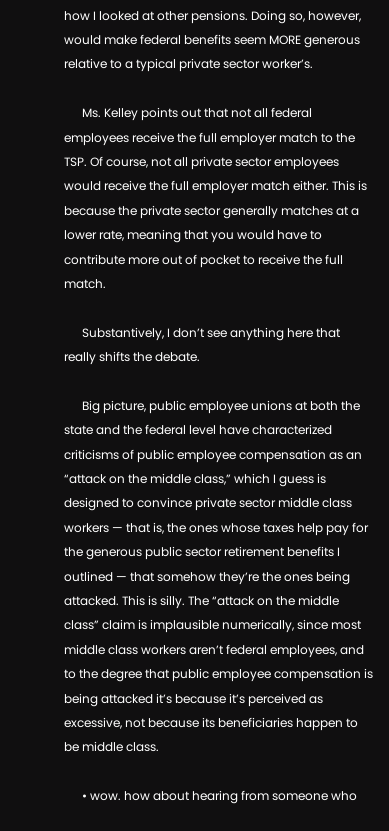how I looked at other pensions. Doing so, however, would make federal benefits seem MORE generous relative to a typical private sector worker’s.

      Ms. Kelley points out that not all federal employees receive the full employer match to the TSP. Of course, not all private sector employees would receive the full employer match either. This is because the private sector generally matches at a lower rate, meaning that you would have to contribute more out of pocket to receive the full match.

      Substantively, I don’t see anything here that really shifts the debate.

      Big picture, public employee unions at both the state and the federal level have characterized criticisms of public employee compensation as an “attack on the middle class,” which I guess is designed to convince private sector middle class workers — that is, the ones whose taxes help pay for the generous public sector retirement benefits I outlined — that somehow they’re the ones being attacked. This is silly. The “attack on the middle class” claim is implausible numerically, since most middle class workers aren’t federal employees, and to the degree that public employee compensation is being attacked it’s because it’s perceived as excessive, not because its beneficiaries happen to be middle class.

      • wow. how about hearing from someone who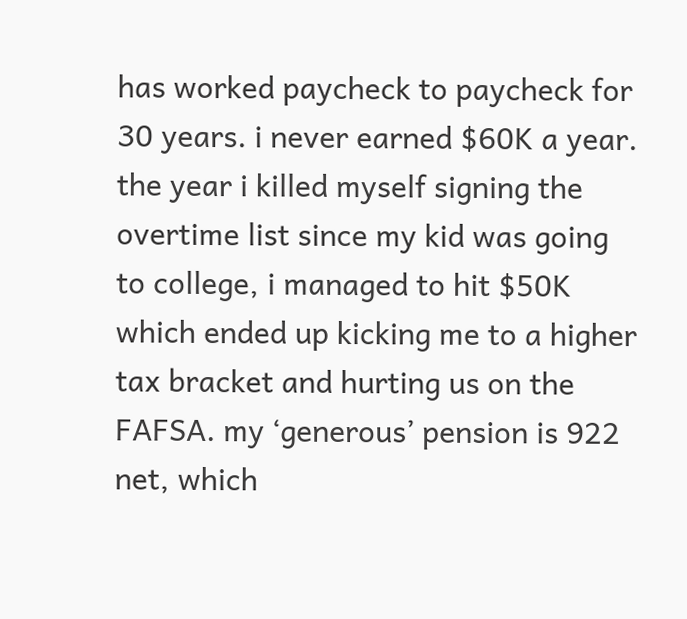has worked paycheck to paycheck for 30 years. i never earned $60K a year. the year i killed myself signing the overtime list since my kid was going to college, i managed to hit $50K which ended up kicking me to a higher tax bracket and hurting us on the FAFSA. my ‘generous’ pension is 922 net, which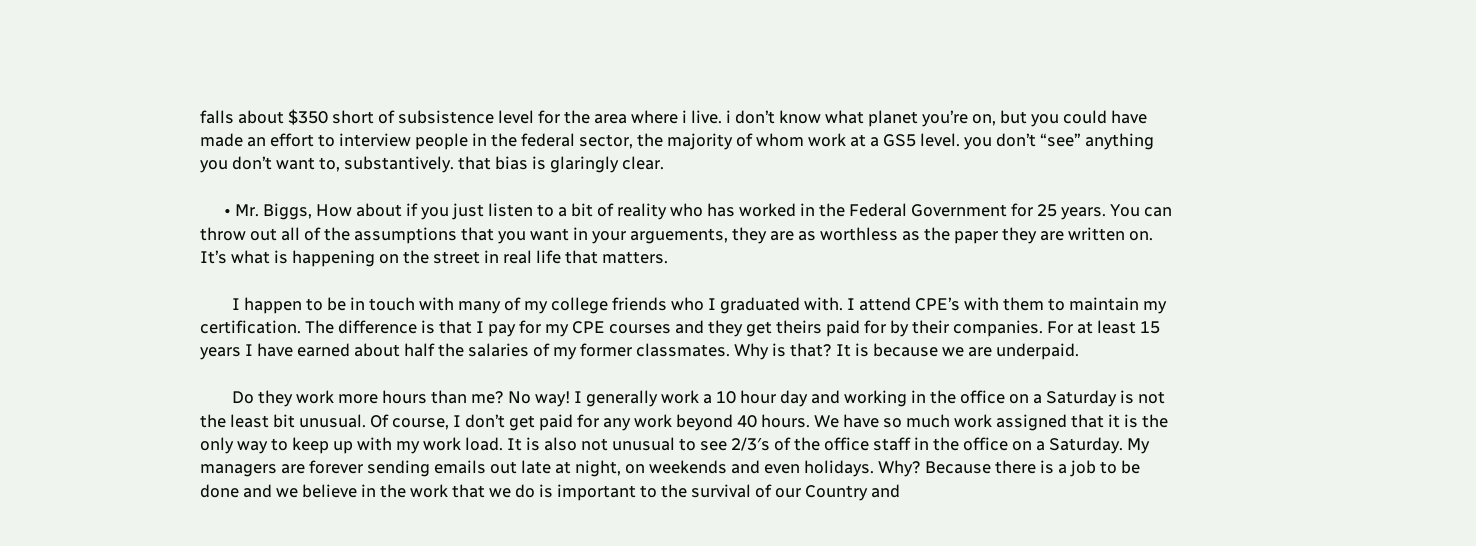falls about $350 short of subsistence level for the area where i live. i don’t know what planet you’re on, but you could have made an effort to interview people in the federal sector, the majority of whom work at a GS5 level. you don’t “see” anything you don’t want to, substantively. that bias is glaringly clear.

      • Mr. Biggs, How about if you just listen to a bit of reality who has worked in the Federal Government for 25 years. You can throw out all of the assumptions that you want in your arguements, they are as worthless as the paper they are written on. It’s what is happening on the street in real life that matters.

        I happen to be in touch with many of my college friends who I graduated with. I attend CPE’s with them to maintain my certification. The difference is that I pay for my CPE courses and they get theirs paid for by their companies. For at least 15 years I have earned about half the salaries of my former classmates. Why is that? It is because we are underpaid.

        Do they work more hours than me? No way! I generally work a 10 hour day and working in the office on a Saturday is not the least bit unusual. Of course, I don’t get paid for any work beyond 40 hours. We have so much work assigned that it is the only way to keep up with my work load. It is also not unusual to see 2/3′s of the office staff in the office on a Saturday. My managers are forever sending emails out late at night, on weekends and even holidays. Why? Because there is a job to be done and we believe in the work that we do is important to the survival of our Country and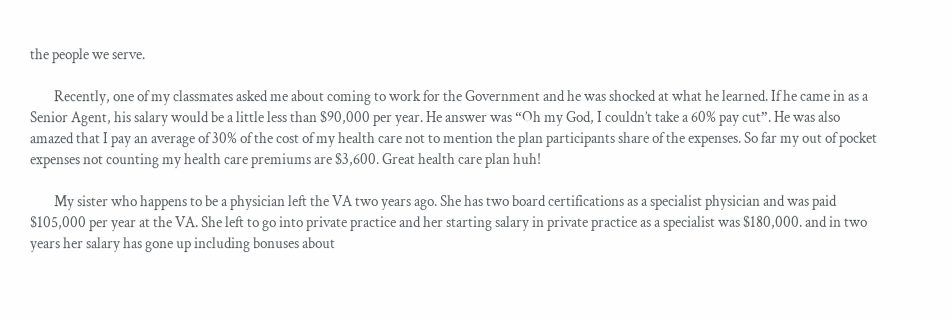the people we serve.

        Recently, one of my classmates asked me about coming to work for the Government and he was shocked at what he learned. If he came in as a Senior Agent, his salary would be a little less than $90,000 per year. He answer was “Oh my God, I couldn’t take a 60% pay cut”. He was also amazed that I pay an average of 30% of the cost of my health care not to mention the plan participants share of the expenses. So far my out of pocket expenses not counting my health care premiums are $3,600. Great health care plan huh!

        My sister who happens to be a physician left the VA two years ago. She has two board certifications as a specialist physician and was paid $105,000 per year at the VA. She left to go into private practice and her starting salary in private practice as a specialist was $180,000. and in two years her salary has gone up including bonuses about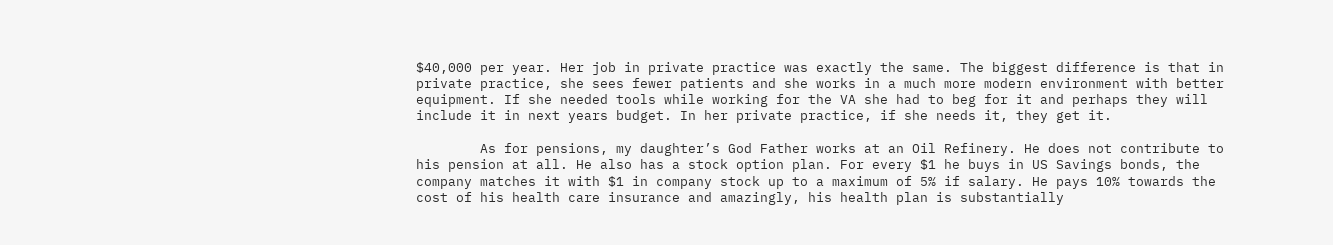$40,000 per year. Her job in private practice was exactly the same. The biggest difference is that in private practice, she sees fewer patients and she works in a much more modern environment with better equipment. If she needed tools while working for the VA she had to beg for it and perhaps they will include it in next years budget. In her private practice, if she needs it, they get it.

        As for pensions, my daughter’s God Father works at an Oil Refinery. He does not contribute to his pension at all. He also has a stock option plan. For every $1 he buys in US Savings bonds, the company matches it with $1 in company stock up to a maximum of 5% if salary. He pays 10% towards the cost of his health care insurance and amazingly, his health plan is substantially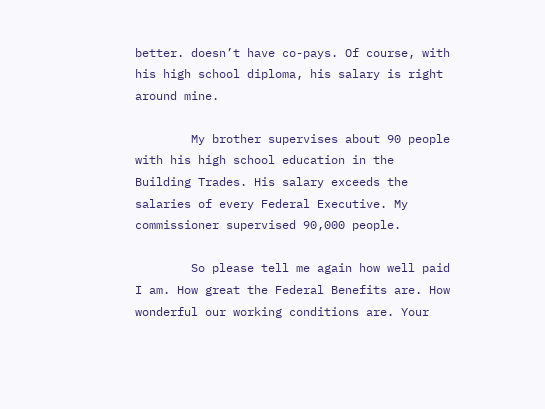better. doesn’t have co-pays. Of course, with his high school diploma, his salary is right around mine.

        My brother supervises about 90 people with his high school education in the Building Trades. His salary exceeds the salaries of every Federal Executive. My commissioner supervised 90,000 people.

        So please tell me again how well paid I am. How great the Federal Benefits are. How wonderful our working conditions are. Your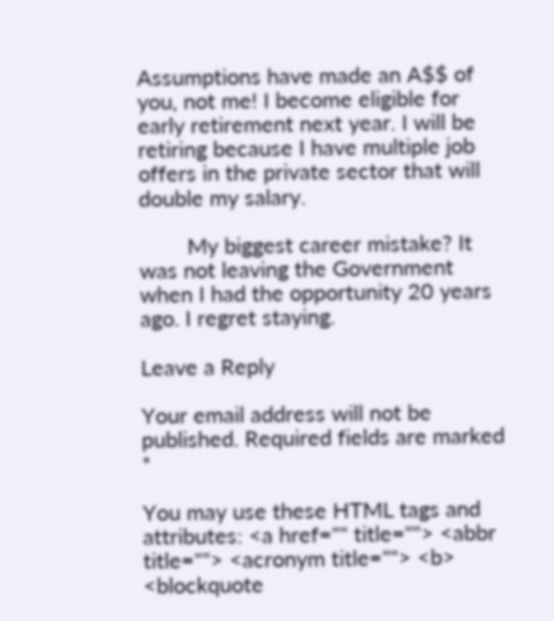Assumptions have made an A$$ of you, not me! I become eligible for early retirement next year. I will be retiring because I have multiple job offers in the private sector that will double my salary.

        My biggest career mistake? It was not leaving the Government when I had the opportunity 20 years ago. I regret staying.

Leave a Reply

Your email address will not be published. Required fields are marked *

You may use these HTML tags and attributes: <a href="" title=""> <abbr title=""> <acronym title=""> <b> <blockquote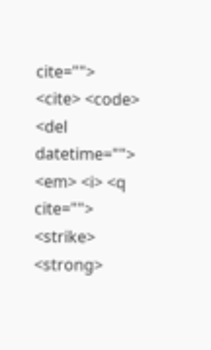cite=""> <cite> <code> <del datetime=""> <em> <i> <q cite=""> <strike> <strong>